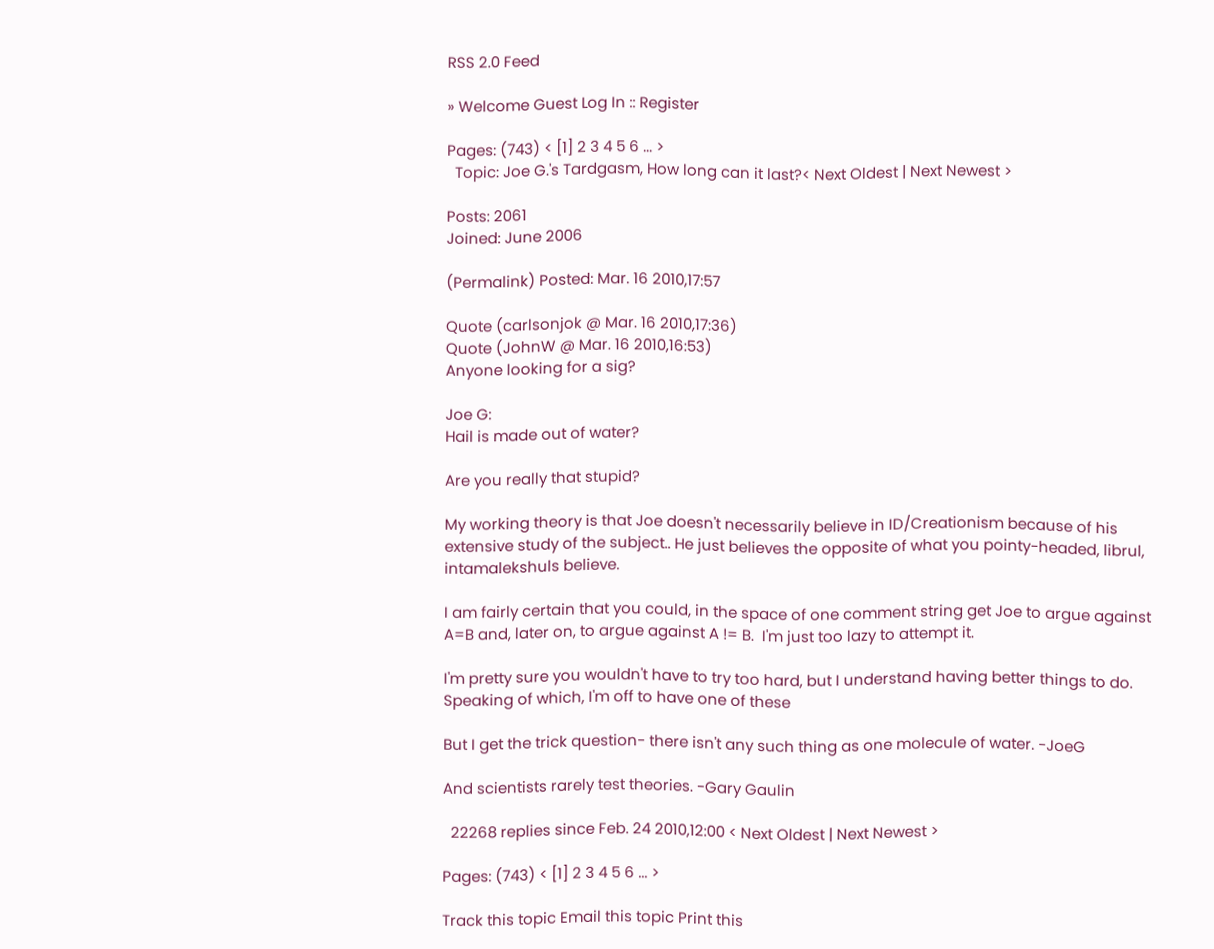RSS 2.0 Feed

» Welcome Guest Log In :: Register

Pages: (743) < [1] 2 3 4 5 6 ... >
  Topic: Joe G.'s Tardgasm, How long can it last?< Next Oldest | Next Newest >

Posts: 2061
Joined: June 2006

(Permalink) Posted: Mar. 16 2010,17:57

Quote (carlsonjok @ Mar. 16 2010,17:36)
Quote (JohnW @ Mar. 16 2010,16:53)
Anyone looking for a sig?

Joe G:
Hail is made out of water?

Are you really that stupid?

My working theory is that Joe doesn't necessarily believe in ID/Creationism because of his extensive study of the subject.. He just believes the opposite of what you pointy-headed, librul, intamalekshuls believe.

I am fairly certain that you could, in the space of one comment string get Joe to argue against A=B and, later on, to argue against A != B.  I'm just too lazy to attempt it.

I'm pretty sure you wouldn't have to try too hard, but I understand having better things to do.  Speaking of which, I'm off to have one of these

But I get the trick question- there isn't any such thing as one molecule of water. -JoeG

And scientists rarely test theories. -Gary Gaulin

  22268 replies since Feb. 24 2010,12:00 < Next Oldest | Next Newest >

Pages: (743) < [1] 2 3 4 5 6 ... >

Track this topic Email this topic Print this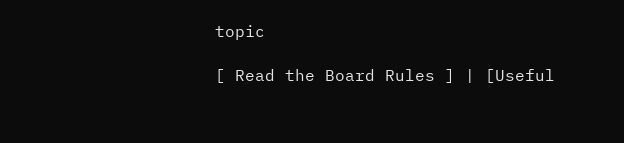topic

[ Read the Board Rules ] | [Useful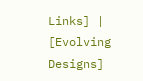Links] | [Evolving Designs]